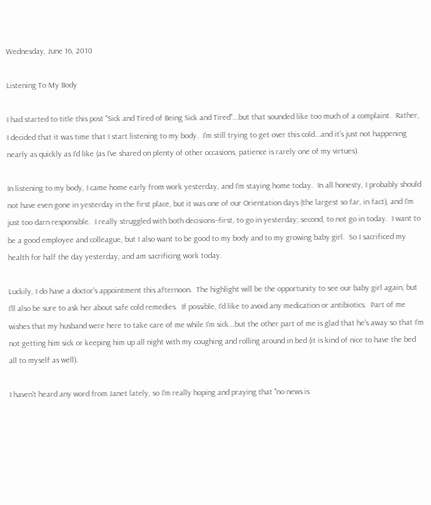Wednesday, June 16, 2010

Listening To My Body

I had started to title this post "Sick and Tired of Being Sick and Tired"...but that sounded like too much of a complaint.  Rather, I decided that it was time that I start listening to my body.  I'm still trying to get over this cold...and it's just not happening nearly as quickly as I'd like (as I've shared on plenty of other occasions, patience is rarely one of my virtues).

In listening to my body, I came home early from work yesterday, and I'm staying home today.  In all honesty, I probably should not have even gone in yesterday in the first place, but it was one of our Orientation days (the largest so far, in fact), and I'm just too darn responsible.  I really struggled with both decisions--first, to go in yesterday; second, to not go in today.  I want to be a good employee and colleague, but I also want to be good to my body and to my growing baby girl.  So I sacrificed my health for half the day yesterday, and am sacrificing work today.

Luckily, I do have a doctor's appointment this afternoon.  The highlight will be the opportunity to see our baby girl again, but I'll also be sure to ask her about safe cold remedies.  If possible, I'd like to avoid any medication or antibiotics.  Part of me wishes that my husband were here to take care of me while I'm sick...but the other part of me is glad that he's away so that I'm not getting him sick or keeping him up all night with my coughing and rolling around in bed (it is kind of nice to have the bed all to myself as well).

I haven't heard any word from Janet lately, so I'm really hoping and praying that "no news is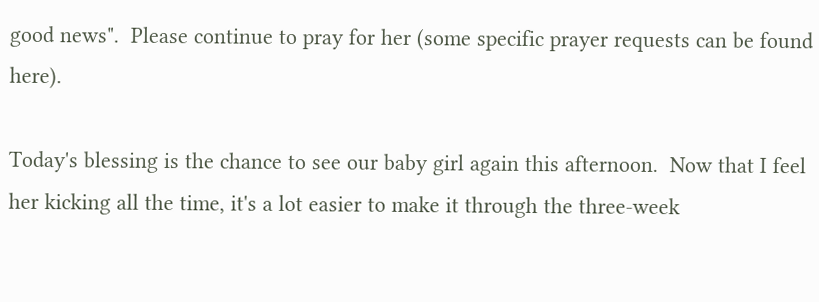good news".  Please continue to pray for her (some specific prayer requests can be found here).

Today's blessing is the chance to see our baby girl again this afternoon.  Now that I feel her kicking all the time, it's a lot easier to make it through the three-week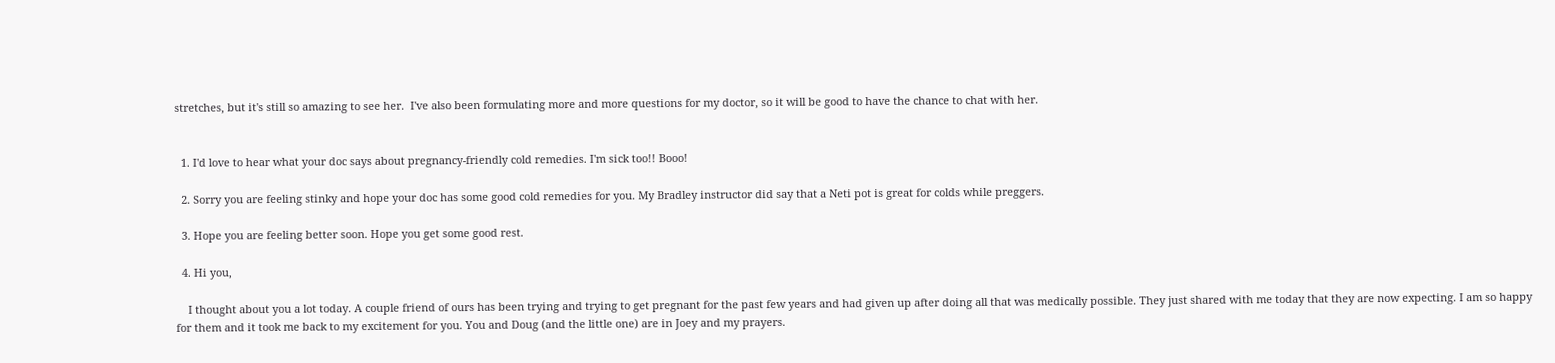stretches, but it's still so amazing to see her.  I've also been formulating more and more questions for my doctor, so it will be good to have the chance to chat with her.


  1. I'd love to hear what your doc says about pregnancy-friendly cold remedies. I'm sick too!! Booo!

  2. Sorry you are feeling stinky and hope your doc has some good cold remedies for you. My Bradley instructor did say that a Neti pot is great for colds while preggers.

  3. Hope you are feeling better soon. Hope you get some good rest.

  4. Hi you,

    I thought about you a lot today. A couple friend of ours has been trying and trying to get pregnant for the past few years and had given up after doing all that was medically possible. They just shared with me today that they are now expecting. I am so happy for them and it took me back to my excitement for you. You and Doug (and the little one) are in Joey and my prayers.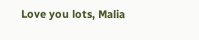Love you lots, Malia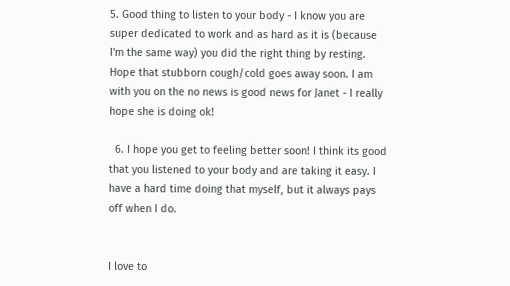5. Good thing to listen to your body - I know you are super dedicated to work and as hard as it is (because I'm the same way) you did the right thing by resting. Hope that stubborn cough/cold goes away soon. I am with you on the no news is good news for Janet - I really hope she is doing ok!

  6. I hope you get to feeling better soon! I think its good that you listened to your body and are taking it easy. I have a hard time doing that myself, but it always pays off when I do.


I love to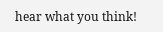hear what you think!